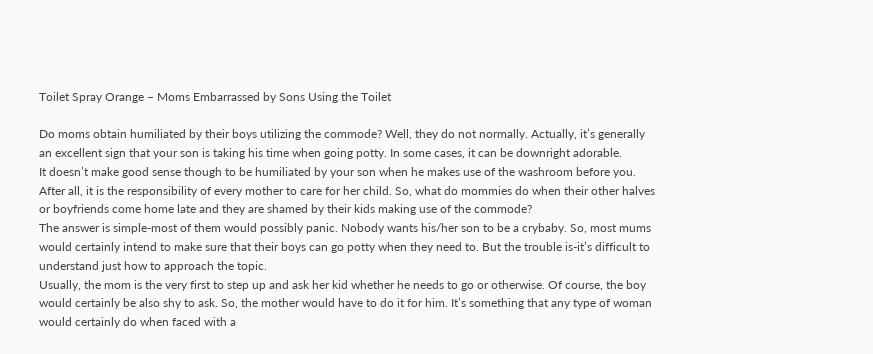Toilet Spray Orange – Moms Embarrassed by Sons Using the Toilet

Do moms obtain humiliated by their boys utilizing the commode? Well, they do not normally. Actually, it’s generally an excellent sign that your son is taking his time when going potty. In some cases, it can be downright adorable.
It doesn’t make good sense though to be humiliated by your son when he makes use of the washroom before you. After all, it is the responsibility of every mother to care for her child. So, what do mommies do when their other halves or boyfriends come home late and they are shamed by their kids making use of the commode?
The answer is simple-most of them would possibly panic. Nobody wants his/her son to be a crybaby. So, most mums would certainly intend to make sure that their boys can go potty when they need to. But the trouble is-it’s difficult to understand just how to approach the topic.
Usually, the mom is the very first to step up and ask her kid whether he needs to go or otherwise. Of course, the boy would certainly be also shy to ask. So, the mother would have to do it for him. It’s something that any type of woman would certainly do when faced with a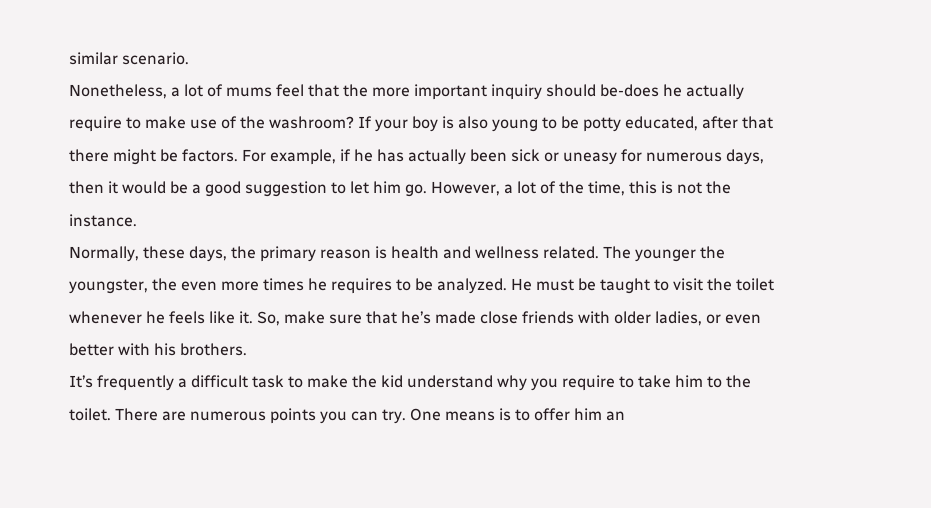similar scenario.
Nonetheless, a lot of mums feel that the more important inquiry should be-does he actually require to make use of the washroom? If your boy is also young to be potty educated, after that there might be factors. For example, if he has actually been sick or uneasy for numerous days, then it would be a good suggestion to let him go. However, a lot of the time, this is not the instance.
Normally, these days, the primary reason is health and wellness related. The younger the youngster, the even more times he requires to be analyzed. He must be taught to visit the toilet whenever he feels like it. So, make sure that he’s made close friends with older ladies, or even better with his brothers.
It’s frequently a difficult task to make the kid understand why you require to take him to the toilet. There are numerous points you can try. One means is to offer him an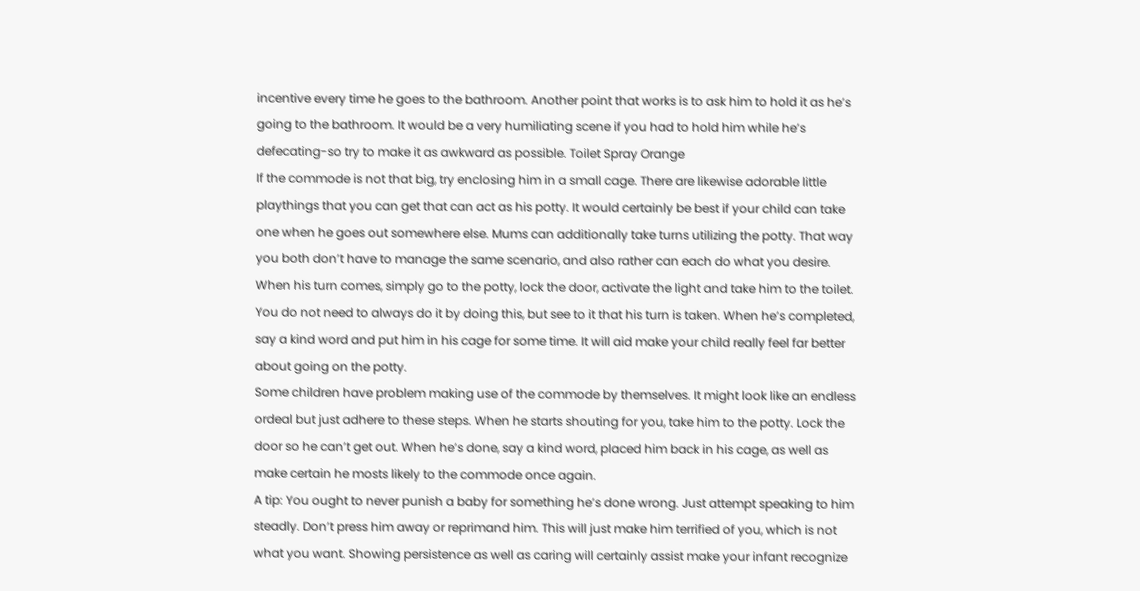incentive every time he goes to the bathroom. Another point that works is to ask him to hold it as he’s going to the bathroom. It would be a very humiliating scene if you had to hold him while he’s defecating-so try to make it as awkward as possible. Toilet Spray Orange
If the commode is not that big, try enclosing him in a small cage. There are likewise adorable little playthings that you can get that can act as his potty. It would certainly be best if your child can take one when he goes out somewhere else. Mums can additionally take turns utilizing the potty. That way you both don’t have to manage the same scenario, and also rather can each do what you desire.
When his turn comes, simply go to the potty, lock the door, activate the light and take him to the toilet. You do not need to always do it by doing this, but see to it that his turn is taken. When he’s completed, say a kind word and put him in his cage for some time. It will aid make your child really feel far better about going on the potty.
Some children have problem making use of the commode by themselves. It might look like an endless ordeal but just adhere to these steps. When he starts shouting for you, take him to the potty. Lock the door so he can’t get out. When he’s done, say a kind word, placed him back in his cage, as well as make certain he mosts likely to the commode once again.
A tip: You ought to never punish a baby for something he’s done wrong. Just attempt speaking to him steadly. Don’t press him away or reprimand him. This will just make him terrified of you, which is not what you want. Showing persistence as well as caring will certainly assist make your infant recognize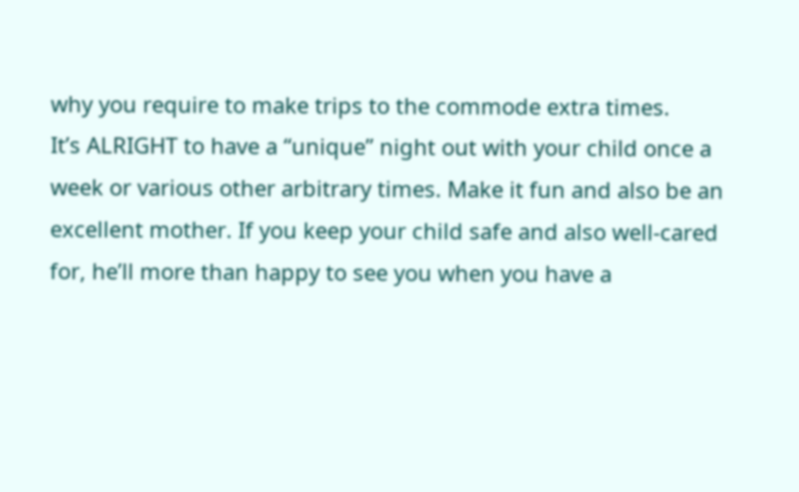why you require to make trips to the commode extra times.
It’s ALRIGHT to have a “unique” night out with your child once a week or various other arbitrary times. Make it fun and also be an excellent mother. If you keep your child safe and also well-cared for, he’ll more than happy to see you when you have a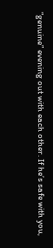“genuine” evening out with each other. If he’s safe with you,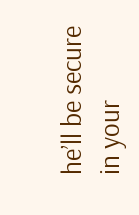he’ll be secure in your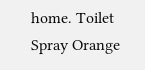home. Toilet Spray Orange